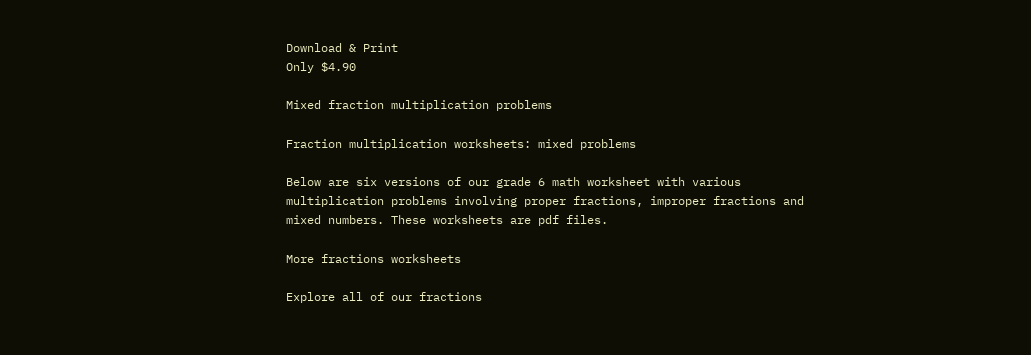Download & Print
Only $4.90

Mixed fraction multiplication problems

Fraction multiplication worksheets: mixed problems

Below are six versions of our grade 6 math worksheet with various multiplication problems involving proper fractions, improper fractions and mixed numbers. These worksheets are pdf files.

More fractions worksheets

Explore all of our fractions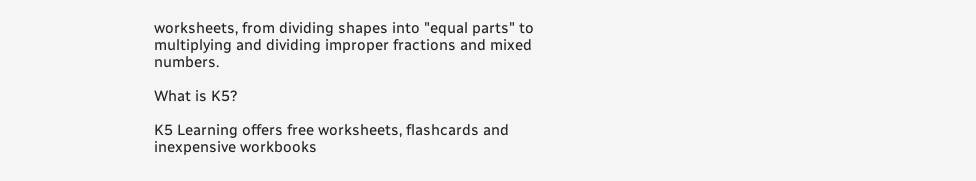worksheets, from dividing shapes into "equal parts" to multiplying and dividing improper fractions and mixed numbers.

What is K5?

K5 Learning offers free worksheets, flashcards and inexpensive workbooks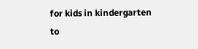for kids in kindergarten to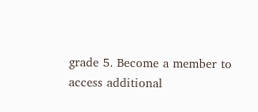grade 5. Become a member to access additional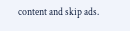content and skip ads.